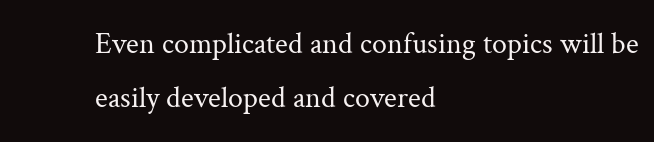Even complicated and confusing topics will be easily developed and covered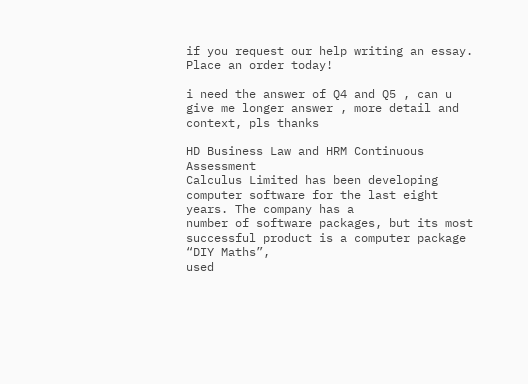if you request our help writing an essay. Place an order today!

i need the answer of Q4 and Q5 , can u give me longer answer , more detail and context, pls thanks

HD Business Law and HRM Continuous Assessment
Calculus Limited has been developing computer software for the last eight years. The company has a
number of software packages, but its most successful product is a computer package “DIY Maths”,
used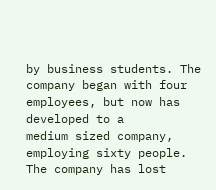by business students. The company began with four employees, but now has developed to a
medium sized company, employing sixty people.
The company has lost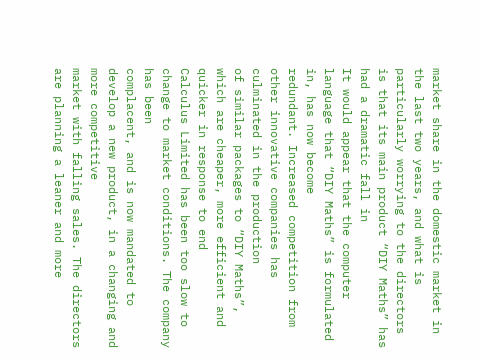market share in the domestic market in the last two years, and what is
particularly worrying to the directors is that its main product “DIY Maths” has had a dramatic fall in
It would appear that the computer language that “DIY Maths” is formulated in, has now become
redundant. Increased competition from other innovative companies has culminated in the production
of similar packages to “DIY Maths”, which are cheaper, more efficient and quicker in response to end
Calculus Limited has been too slow to change to market conditions. The company has been
complacent, and is now mandated to develop a new product, in a changing and more competitive
market with falling sales. The directors are planning a leaner and more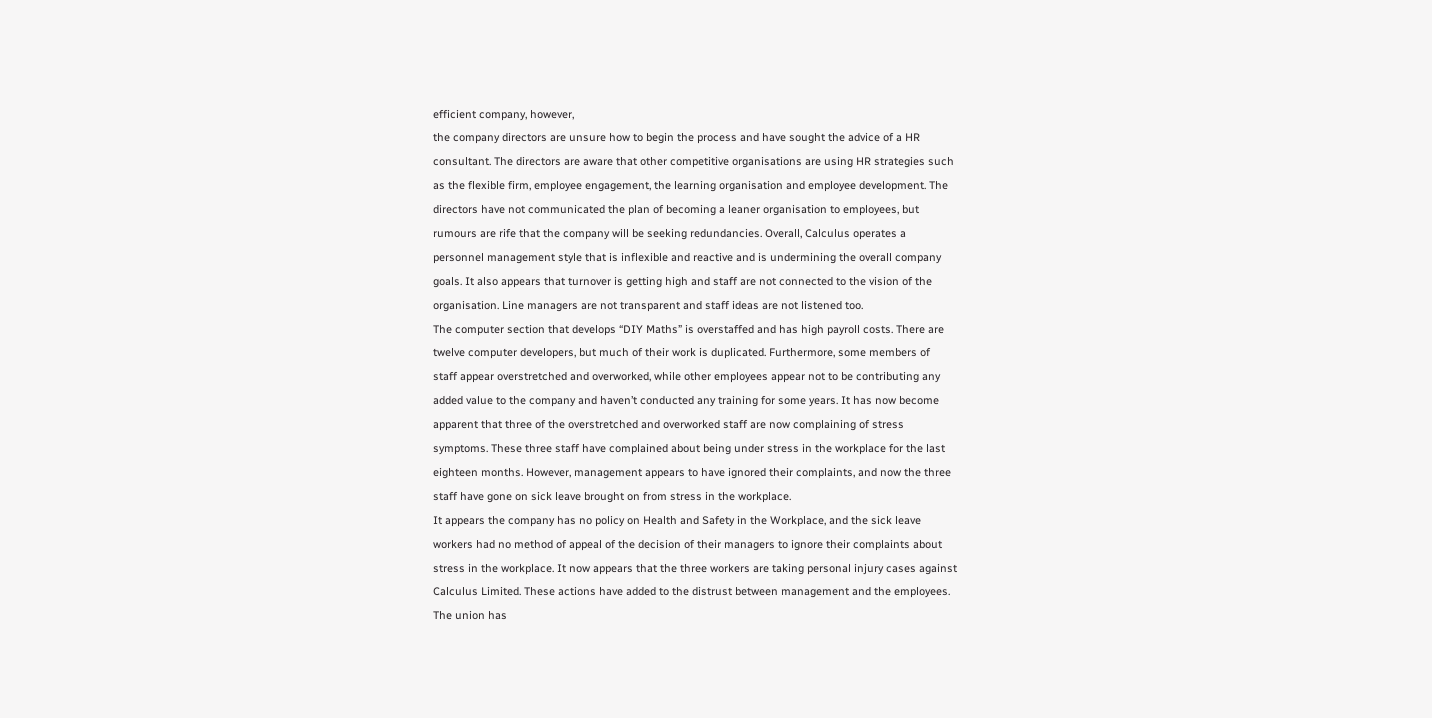efficient company, however,
the company directors are unsure how to begin the process and have sought the advice of a HR
consultant. The directors are aware that other competitive organisations are using HR strategies such
as the flexible firm, employee engagement, the learning organisation and employee development. The
directors have not communicated the plan of becoming a leaner organisation to employees, but
rumours are rife that the company will be seeking redundancies. Overall, Calculus operates a
personnel management style that is inflexible and reactive and is undermining the overall company
goals. It also appears that turnover is getting high and staff are not connected to the vision of the
organisation. Line managers are not transparent and staff ideas are not listened too.
The computer section that develops “DIY Maths” is overstaffed and has high payroll costs. There are
twelve computer developers, but much of their work is duplicated. Furthermore, some members of
staff appear overstretched and overworked, while other employees appear not to be contributing any
added value to the company and haven’t conducted any training for some years. It has now become
apparent that three of the overstretched and overworked staff are now complaining of stress
symptoms. These three staff have complained about being under stress in the workplace for the last
eighteen months. However, management appears to have ignored their complaints, and now the three
staff have gone on sick leave brought on from stress in the workplace.
It appears the company has no policy on Health and Safety in the Workplace, and the sick leave
workers had no method of appeal of the decision of their managers to ignore their complaints about
stress in the workplace. It now appears that the three workers are taking personal injury cases against
Calculus Limited. These actions have added to the distrust between management and the employees.
The union has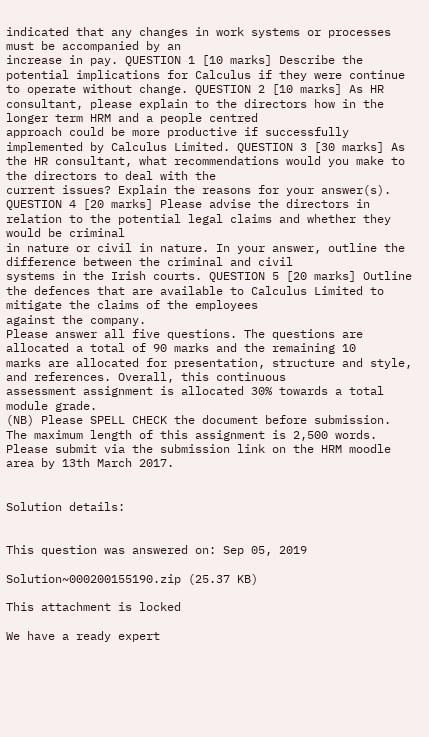indicated that any changes in work systems or processes must be accompanied by an
increase in pay. QUESTION 1 [10 marks] Describe the potential implications for Calculus if they were continue to operate without change. QUESTION 2 [10 marks] As HR consultant, please explain to the directors how in the longer term HRM and a people centred
approach could be more productive if successfully implemented by Calculus Limited. QUESTION 3 [30 marks] As the HR consultant, what recommendations would you make to the directors to deal with the
current issues? Explain the reasons for your answer(s). QUESTION 4 [20 marks] Please advise the directors in relation to the potential legal claims and whether they would be criminal
in nature or civil in nature. In your answer, outline the difference between the criminal and civil
systems in the Irish courts. QUESTION 5 [20 marks] Outline the defences that are available to Calculus Limited to mitigate the claims of the employees
against the company.
Please answer all five questions. The questions are allocated a total of 90 marks and the remaining 10
marks are allocated for presentation, structure and style, and references. Overall, this continuous
assessment assignment is allocated 30% towards a total module grade.
(NB) Please SPELL CHECK the document before submission.
The maximum length of this assignment is 2,500 words.
Please submit via the submission link on the HRM moodle area by 13th March 2017.


Solution details:


This question was answered on: Sep 05, 2019

Solution~000200155190.zip (25.37 KB)

This attachment is locked

We have a ready expert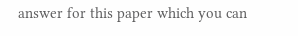answer for this paper which you can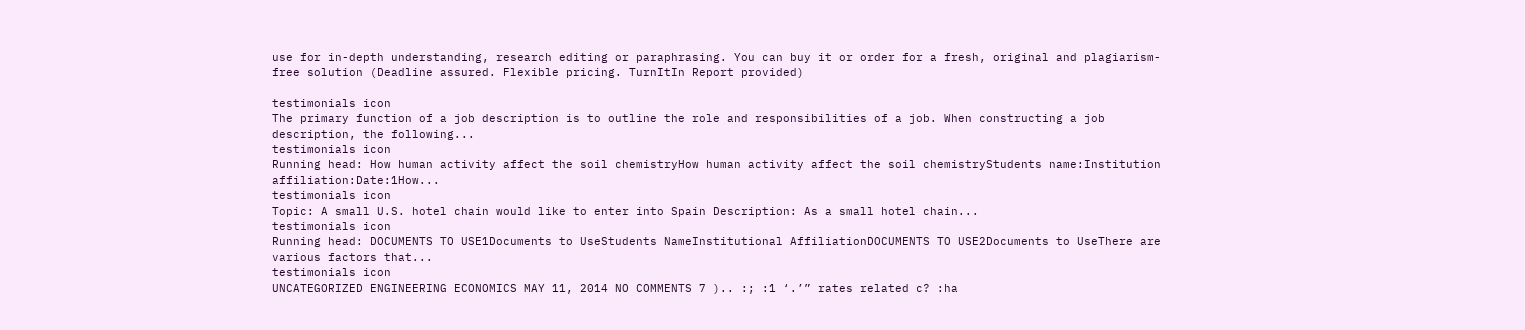use for in-depth understanding, research editing or paraphrasing. You can buy it or order for a fresh, original and plagiarism-free solution (Deadline assured. Flexible pricing. TurnItIn Report provided)

testimonials icon
The primary function of a job description is to outline the role and responsibilities of a job. When constructing a job description, the following...
testimonials icon
Running head: How human activity affect the soil chemistryHow human activity affect the soil chemistryStudents name:Institution affiliation:Date:1How...
testimonials icon
Topic: A small U.S. hotel chain would like to enter into Spain Description: As a small hotel chain...
testimonials icon
Running head: DOCUMENTS TO USE1Documents to UseStudents NameInstitutional AffiliationDOCUMENTS TO USE2Documents to UseThere are various factors that...
testimonials icon
UNCATEGORIZED ENGINEERING ECONOMICS MAY 11, 2014 NO COMMENTS 7 ).. :; :1 ‘.’” rates related c? :ha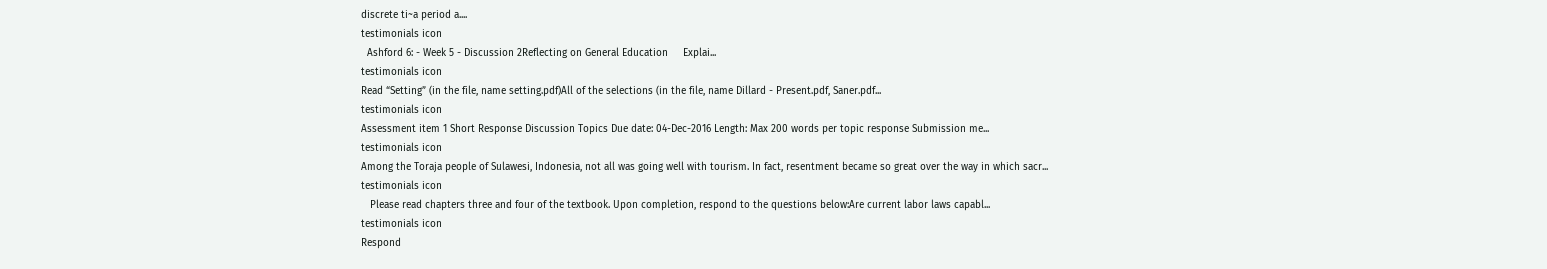discrete ti~a period a....
testimonials icon
  Ashford 6: - Week 5 - Discussion 2Reflecting on General Education     Explai...
testimonials icon
Read “Setting” (in the file, name setting.pdf)All of the selections (in the file, name Dillard - Present.pdf, Saner.pdf...
testimonials icon
Assessment item 1 Short Response Discussion Topics Due date: 04-Dec-2016 Length: Max 200 words per topic response Submission me...
testimonials icon
Among the Toraja people of Sulawesi, Indonesia, not all was going well with tourism. In fact, resentment became so great over the way in which sacr...
testimonials icon
   Please read chapters three and four of the textbook. Upon completion, respond to the questions below:Are current labor laws capabl...
testimonials icon
Respond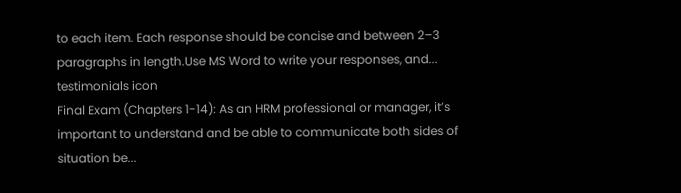to each item. Each response should be concise and between 2–3 paragraphs in length.Use MS Word to write your responses, and...
testimonials icon
Final Exam (Chapters 1-14): As an HRM professional or manager, it’s important to understand and be able to communicate both sides of situation be...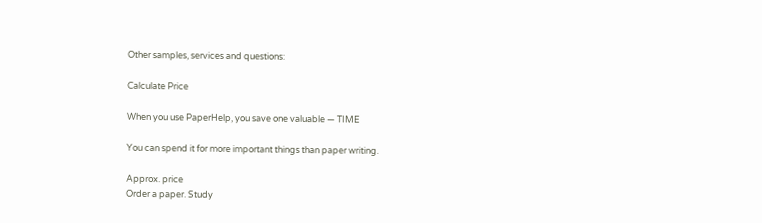Other samples, services and questions:

Calculate Price

When you use PaperHelp, you save one valuable — TIME

You can spend it for more important things than paper writing.

Approx. price
Order a paper. Study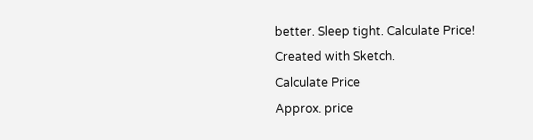better. Sleep tight. Calculate Price!
Created with Sketch.
Calculate Price
Approx. price